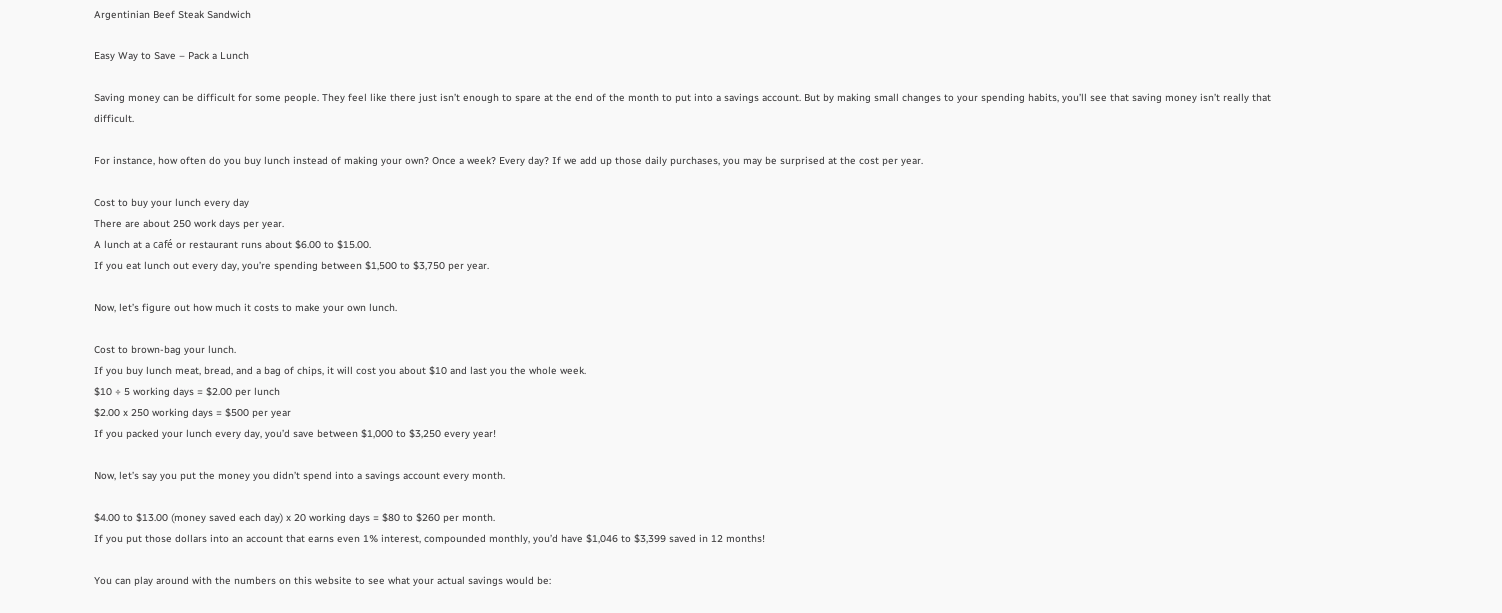Argentinian Beef Steak Sandwich

Easy Way to Save – Pack a Lunch

Saving money can be difficult for some people. They feel like there just isn’t enough to spare at the end of the month to put into a savings account. But by making small changes to your spending habits, you’ll see that saving money isn’t really that difficult.

For instance, how often do you buy lunch instead of making your own? Once a week? Every day? If we add up those daily purchases, you may be surprised at the cost per year.

Cost to buy your lunch every day
There are about 250 work days per year.
A lunch at a café or restaurant runs about $6.00 to $15.00.
If you eat lunch out every day, you’re spending between $1,500 to $3,750 per year.

Now, let’s figure out how much it costs to make your own lunch.

Cost to brown-bag your lunch.
If you buy lunch meat, bread, and a bag of chips, it will cost you about $10 and last you the whole week.
$10 ÷ 5 working days = $2.00 per lunch
$2.00 x 250 working days = $500 per year
If you packed your lunch every day, you’d save between $1,000 to $3,250 every year!

Now, let’s say you put the money you didn’t spend into a savings account every month.

$4.00 to $13.00 (money saved each day) x 20 working days = $80 to $260 per month.
If you put those dollars into an account that earns even 1% interest, compounded monthly, you’d have $1,046 to $3,399 saved in 12 months!

You can play around with the numbers on this website to see what your actual savings would be: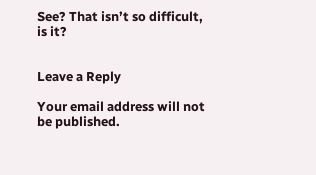See? That isn’t so difficult, is it?


Leave a Reply

Your email address will not be published.